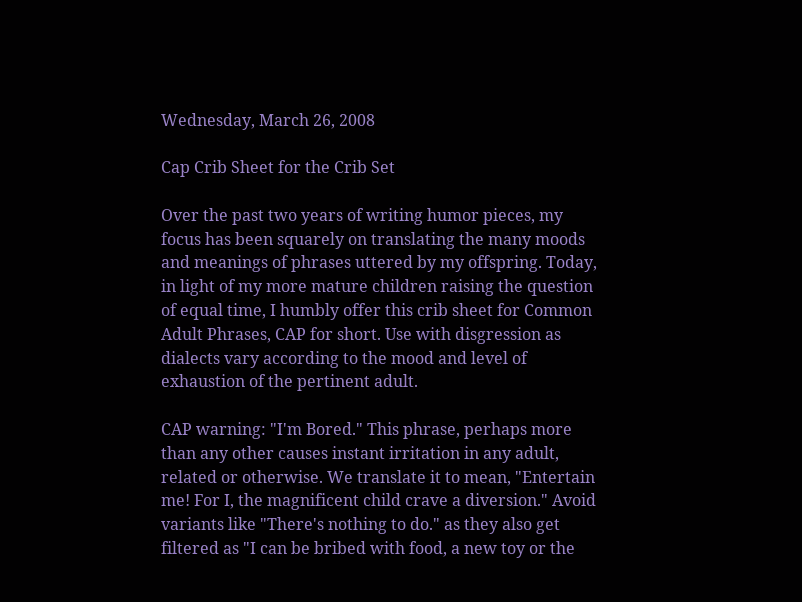Wednesday, March 26, 2008

Cap Crib Sheet for the Crib Set

Over the past two years of writing humor pieces, my focus has been squarely on translating the many moods and meanings of phrases uttered by my offspring. Today, in light of my more mature children raising the question of equal time, I humbly offer this crib sheet for Common Adult Phrases, CAP for short. Use with disgression as dialects vary according to the mood and level of exhaustion of the pertinent adult.

CAP warning: "I'm Bored." This phrase, perhaps more than any other causes instant irritation in any adult, related or otherwise. We translate it to mean, "Entertain me! For I, the magnificent child crave a diversion." Avoid variants like "There's nothing to do." as they also get filtered as "I can be bribed with food, a new toy or the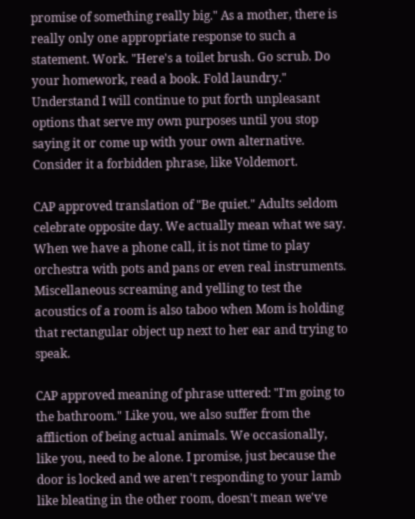promise of something really big." As a mother, there is really only one appropriate response to such a statement. Work. "Here's a toilet brush. Go scrub. Do your homework, read a book. Fold laundry." Understand I will continue to put forth unpleasant options that serve my own purposes until you stop saying it or come up with your own alternative. Consider it a forbidden phrase, like Voldemort.

CAP approved translation of "Be quiet." Adults seldom celebrate opposite day. We actually mean what we say. When we have a phone call, it is not time to play orchestra with pots and pans or even real instruments. Miscellaneous screaming and yelling to test the acoustics of a room is also taboo when Mom is holding that rectangular object up next to her ear and trying to speak.

CAP approved meaning of phrase uttered: "I'm going to the bathroom." Like you, we also suffer from the affliction of being actual animals. We occasionally, like you, need to be alone. I promise, just because the door is locked and we aren't responding to your lamb like bleating in the other room, doesn't mean we've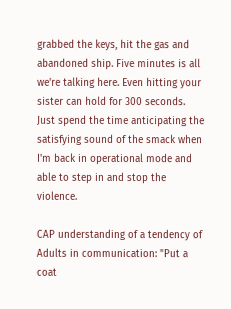grabbed the keys, hit the gas and abandoned ship. Five minutes is all we're talking here. Even hitting your sister can hold for 300 seconds. Just spend the time anticipating the satisfying sound of the smack when I'm back in operational mode and able to step in and stop the violence.

CAP understanding of a tendency of Adults in communication: "Put a coat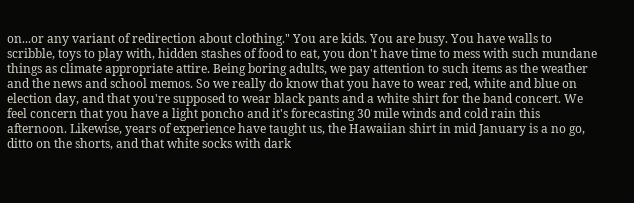on...or any variant of redirection about clothing." You are kids. You are busy. You have walls to scribble, toys to play with, hidden stashes of food to eat, you don't have time to mess with such mundane things as climate appropriate attire. Being boring adults, we pay attention to such items as the weather and the news and school memos. So we really do know that you have to wear red, white and blue on election day, and that you're supposed to wear black pants and a white shirt for the band concert. We feel concern that you have a light poncho and it's forecasting 30 mile winds and cold rain this afternoon. Likewise, years of experience have taught us, the Hawaiian shirt in mid January is a no go, ditto on the shorts, and that white socks with dark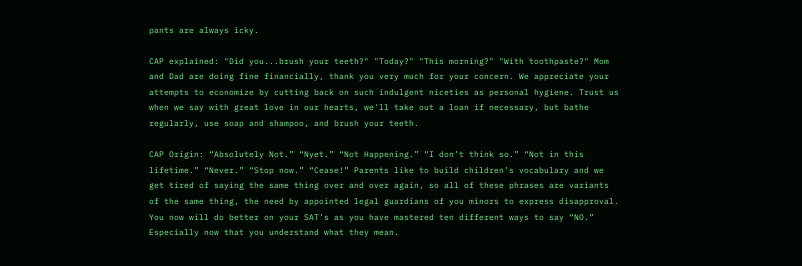pants are always icky.

CAP explained: "Did you...brush your teeth?" "Today?" "This morning?" "With toothpaste?" Mom and Dad are doing fine financially, thank you very much for your concern. We appreciate your attempts to economize by cutting back on such indulgent niceties as personal hygiene. Trust us when we say with great love in our hearts, we'll take out a loan if necessary, but bathe regularly, use soap and shampoo, and brush your teeth.

CAP Origin: “Absolutely Not.” “Nyet.” “Not Happening.” “I don’t think so.” “Not in this lifetime.” “Never.” “Stop now.” “Cease!” Parents like to build children’s vocabulary and we get tired of saying the same thing over and over again, so all of these phrases are variants of the same thing, the need by appointed legal guardians of you minors to express disapproval. You now will do better on your SAT’s as you have mastered ten different ways to say “NO.” Especially now that you understand what they mean.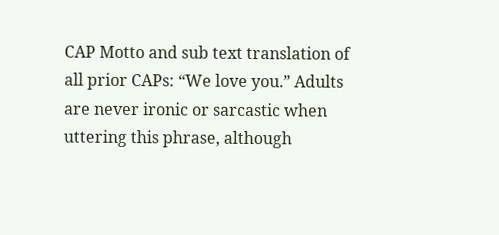CAP Motto and sub text translation of all prior CAPs: “We love you.” Adults are never ironic or sarcastic when uttering this phrase, although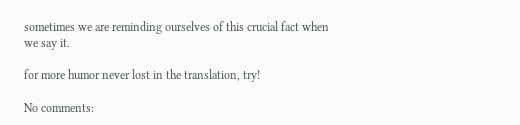sometimes we are reminding ourselves of this crucial fact when we say it.

for more humor never lost in the translation, try!

No comments: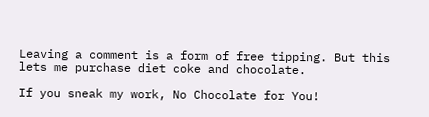Leaving a comment is a form of free tipping. But this lets me purchase diet coke and chocolate.

If you sneak my work, No Chocolate for You!